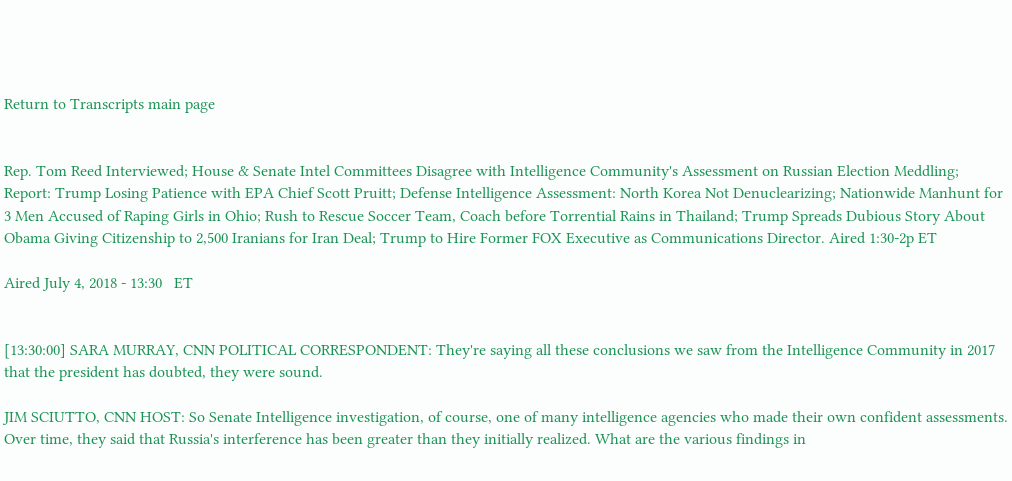Return to Transcripts main page


Rep. Tom Reed Interviewed; House & Senate Intel Committees Disagree with Intelligence Community's Assessment on Russian Election Meddling; Report: Trump Losing Patience with EPA Chief Scott Pruitt; Defense Intelligence Assessment: North Korea Not Denuclearizing; Nationwide Manhunt for 3 Men Accused of Raping Girls in Ohio; Rush to Rescue Soccer Team, Coach before Torrential Rains in Thailand; Trump Spreads Dubious Story About Obama Giving Citizenship to 2,500 Iranians for Iran Deal; Trump to Hire Former FOX Executive as Communications Director. Aired 1:30-2p ET

Aired July 4, 2018 - 13:30   ET


[13:30:00] SARA MURRAY, CNN POLITICAL CORRESPONDENT: They're saying all these conclusions we saw from the Intelligence Community in 2017 that the president has doubted, they were sound.

JIM SCIUTTO, CNN HOST: So Senate Intelligence investigation, of course, one of many intelligence agencies who made their own confident assessments. Over time, they said that Russia's interference has been greater than they initially realized. What are the various findings in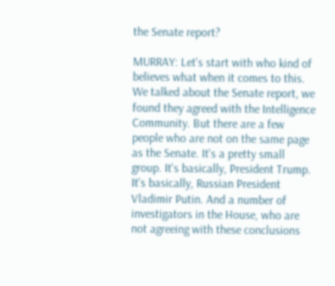the Senate report?

MURRAY: Let's start with who kind of believes what when it comes to this. We talked about the Senate report, we found they agreed with the Intelligence Community. But there are a few people who are not on the same page as the Senate. It's a pretty small group. It's basically, President Trump. It's basically, Russian President Vladimir Putin. And a number of investigators in the House, who are not agreeing with these conclusions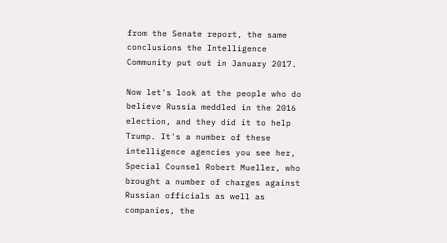from the Senate report, the same conclusions the Intelligence Community put out in January 2017.

Now let's look at the people who do believe Russia meddled in the 2016 election, and they did it to help Trump. It's a number of these intelligence agencies you see her, Special Counsel Robert Mueller, who brought a number of charges against Russian officials as well as companies, the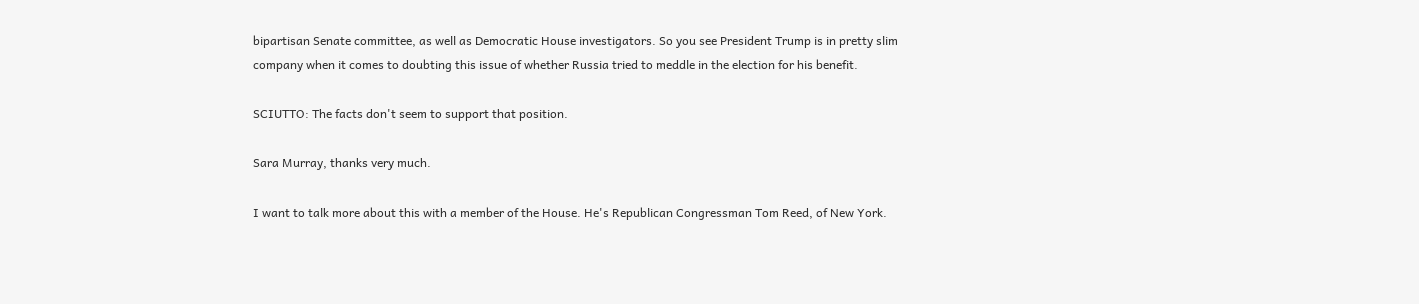bipartisan Senate committee, as well as Democratic House investigators. So you see President Trump is in pretty slim company when it comes to doubting this issue of whether Russia tried to meddle in the election for his benefit.

SCIUTTO: The facts don't seem to support that position.

Sara Murray, thanks very much.

I want to talk more about this with a member of the House. He's Republican Congressman Tom Reed, of New York.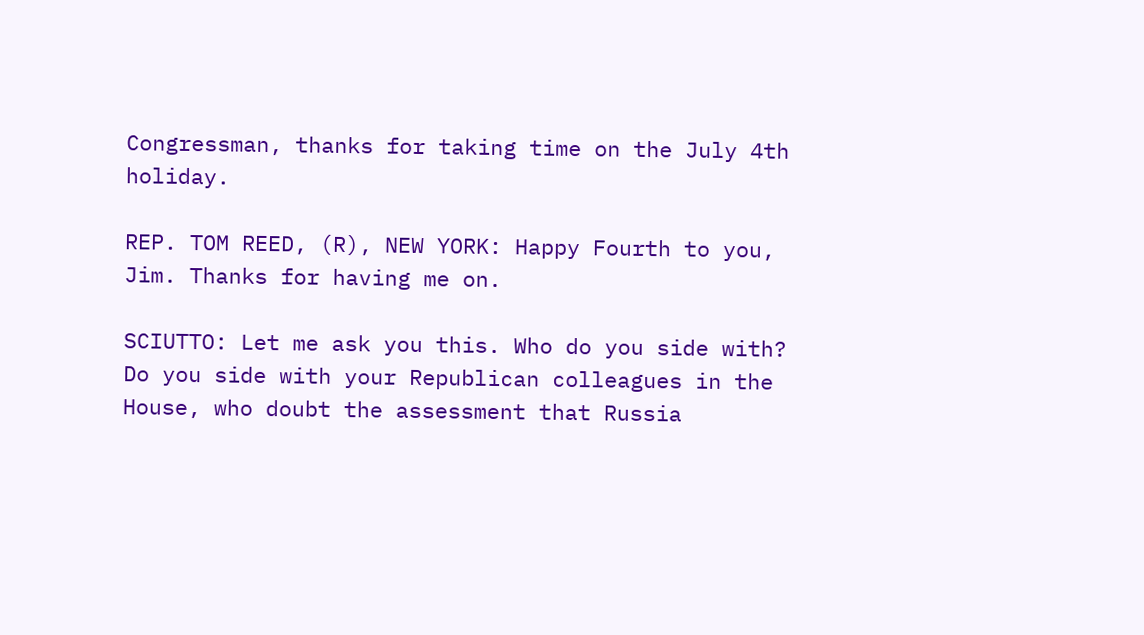Congressman, thanks for taking time on the July 4th holiday.

REP. TOM REED, (R), NEW YORK: Happy Fourth to you, Jim. Thanks for having me on.

SCIUTTO: Let me ask you this. Who do you side with? Do you side with your Republican colleagues in the House, who doubt the assessment that Russia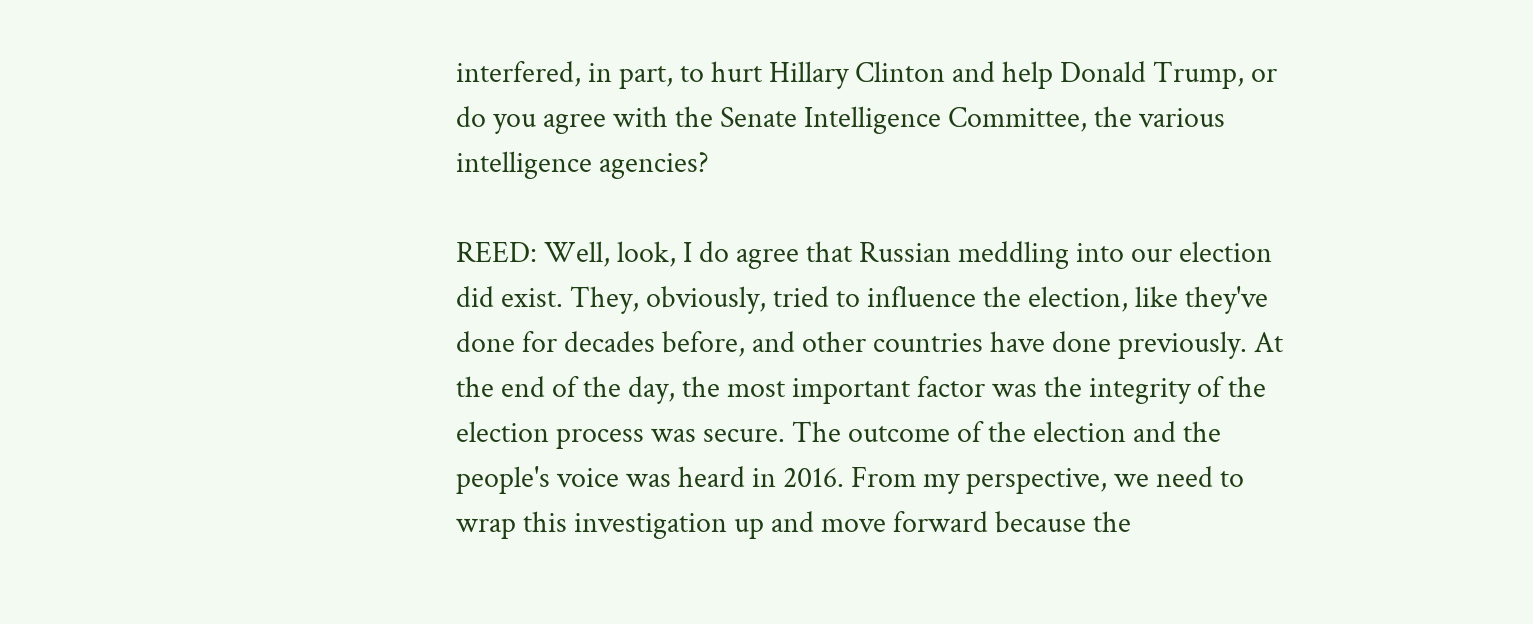interfered, in part, to hurt Hillary Clinton and help Donald Trump, or do you agree with the Senate Intelligence Committee, the various intelligence agencies?

REED: Well, look, I do agree that Russian meddling into our election did exist. They, obviously, tried to influence the election, like they've done for decades before, and other countries have done previously. At the end of the day, the most important factor was the integrity of the election process was secure. The outcome of the election and the people's voice was heard in 2016. From my perspective, we need to wrap this investigation up and move forward because the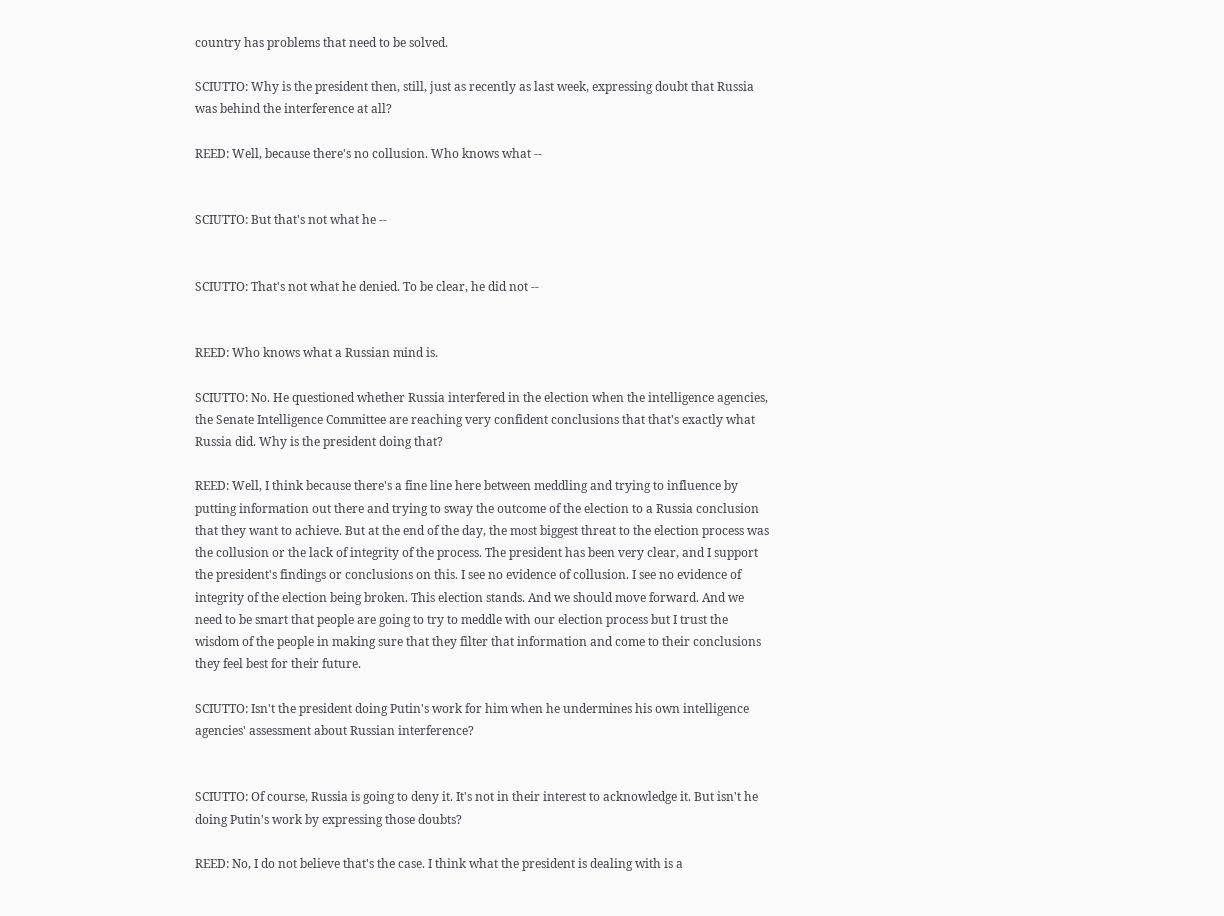country has problems that need to be solved.

SCIUTTO: Why is the president then, still, just as recently as last week, expressing doubt that Russia was behind the interference at all?

REED: Well, because there's no collusion. Who knows what --


SCIUTTO: But that's not what he --


SCIUTTO: That's not what he denied. To be clear, he did not --


REED: Who knows what a Russian mind is.

SCIUTTO: No. He questioned whether Russia interfered in the election when the intelligence agencies, the Senate Intelligence Committee are reaching very confident conclusions that that's exactly what Russia did. Why is the president doing that?

REED: Well, I think because there's a fine line here between meddling and trying to influence by putting information out there and trying to sway the outcome of the election to a Russia conclusion that they want to achieve. But at the end of the day, the most biggest threat to the election process was the collusion or the lack of integrity of the process. The president has been very clear, and I support the president's findings or conclusions on this. I see no evidence of collusion. I see no evidence of integrity of the election being broken. This election stands. And we should move forward. And we need to be smart that people are going to try to meddle with our election process but I trust the wisdom of the people in making sure that they filter that information and come to their conclusions they feel best for their future.

SCIUTTO: Isn't the president doing Putin's work for him when he undermines his own intelligence agencies' assessment about Russian interference?


SCIUTTO: Of course, Russia is going to deny it. It's not in their interest to acknowledge it. But isn't he doing Putin's work by expressing those doubts?

REED: No, I do not believe that's the case. I think what the president is dealing with is a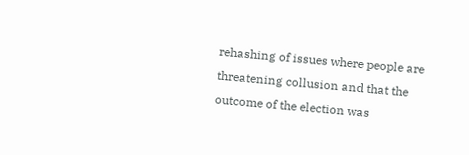rehashing of issues where people are threatening collusion and that the outcome of the election was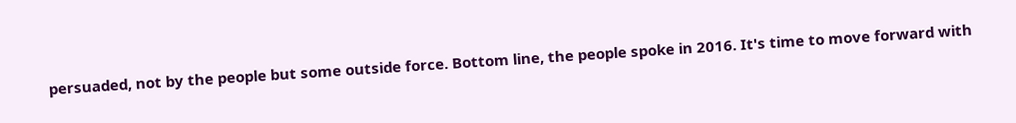persuaded, not by the people but some outside force. Bottom line, the people spoke in 2016. It's time to move forward with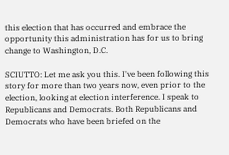this election that has occurred and embrace the opportunity this administration has for us to bring change to Washington, D.C.

SCIUTTO: Let me ask you this. I've been following this story for more than two years now, even prior to the election, looking at election interference. I speak to Republicans and Democrats. Both Republicans and Democrats who have been briefed on the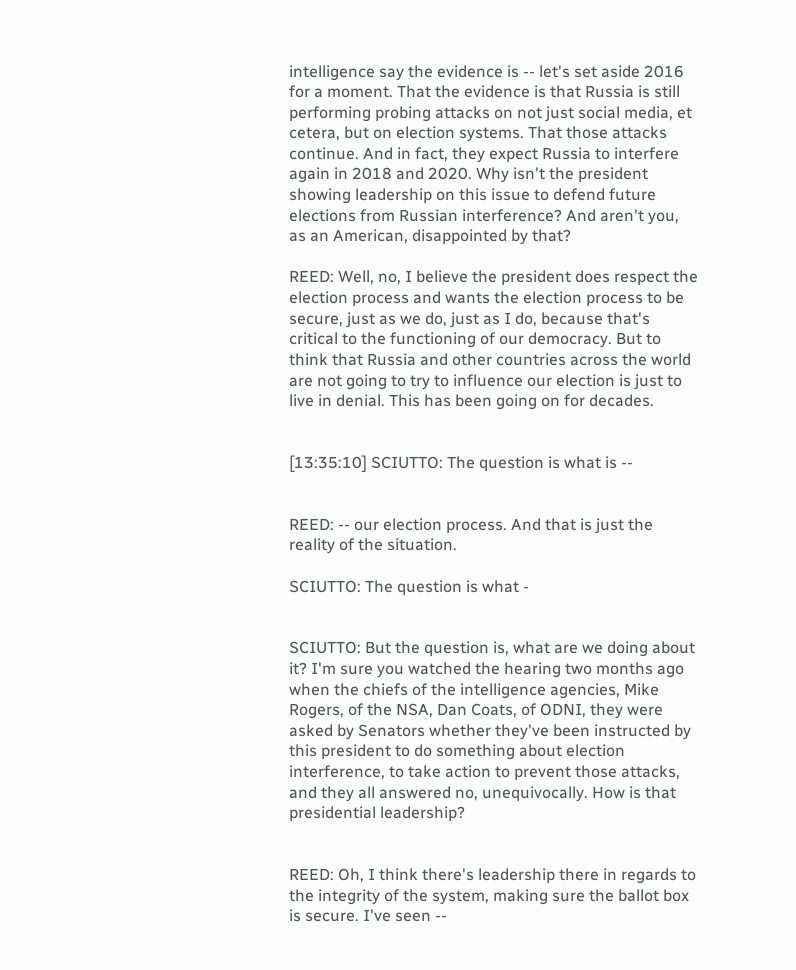intelligence say the evidence is -- let's set aside 2016 for a moment. That the evidence is that Russia is still performing probing attacks on not just social media, et cetera, but on election systems. That those attacks continue. And in fact, they expect Russia to interfere again in 2018 and 2020. Why isn't the president showing leadership on this issue to defend future elections from Russian interference? And aren't you, as an American, disappointed by that?

REED: Well, no, I believe the president does respect the election process and wants the election process to be secure, just as we do, just as I do, because that's critical to the functioning of our democracy. But to think that Russia and other countries across the world are not going to try to influence our election is just to live in denial. This has been going on for decades.


[13:35:10] SCIUTTO: The question is what is --


REED: -- our election process. And that is just the reality of the situation.

SCIUTTO: The question is what -


SCIUTTO: But the question is, what are we doing about it? I'm sure you watched the hearing two months ago when the chiefs of the intelligence agencies, Mike Rogers, of the NSA, Dan Coats, of ODNI, they were asked by Senators whether they've been instructed by this president to do something about election interference, to take action to prevent those attacks, and they all answered no, unequivocally. How is that presidential leadership?


REED: Oh, I think there's leadership there in regards to the integrity of the system, making sure the ballot box is secure. I've seen --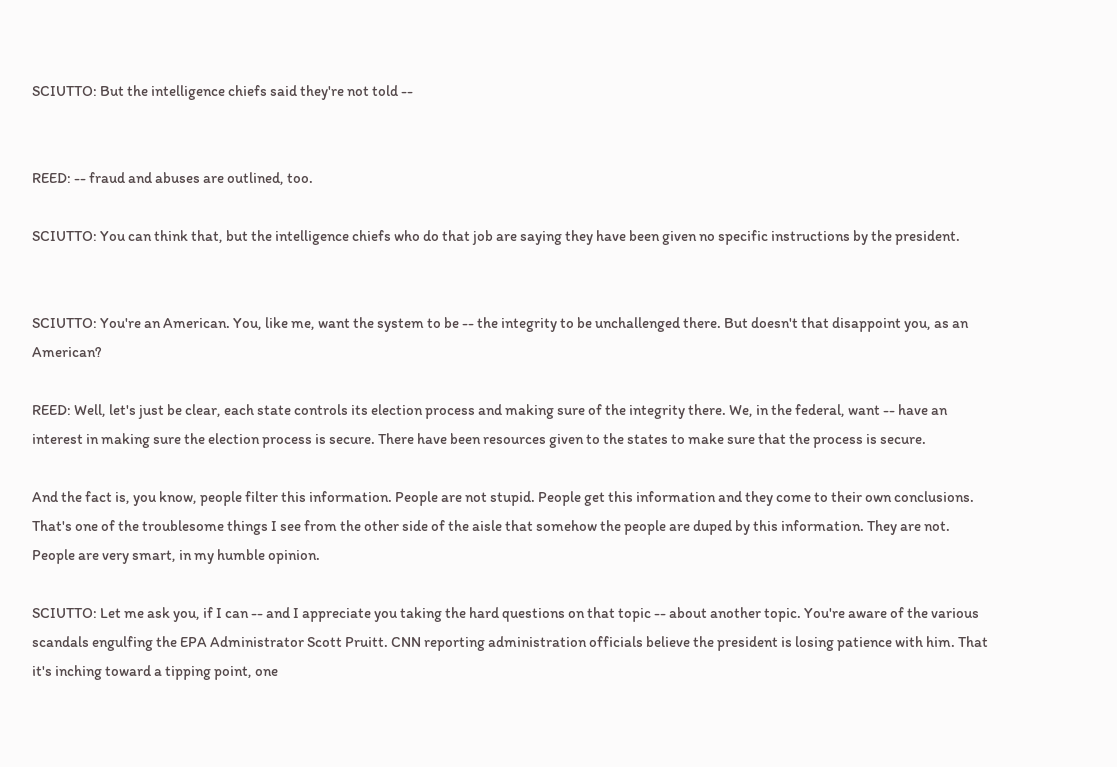SCIUTTO: But the intelligence chiefs said they're not told --


REED: -- fraud and abuses are outlined, too.

SCIUTTO: You can think that, but the intelligence chiefs who do that job are saying they have been given no specific instructions by the president.


SCIUTTO: You're an American. You, like me, want the system to be -- the integrity to be unchallenged there. But doesn't that disappoint you, as an American?

REED: Well, let's just be clear, each state controls its election process and making sure of the integrity there. We, in the federal, want -- have an interest in making sure the election process is secure. There have been resources given to the states to make sure that the process is secure.

And the fact is, you know, people filter this information. People are not stupid. People get this information and they come to their own conclusions. That's one of the troublesome things I see from the other side of the aisle that somehow the people are duped by this information. They are not. People are very smart, in my humble opinion.

SCIUTTO: Let me ask you, if I can -- and I appreciate you taking the hard questions on that topic -- about another topic. You're aware of the various scandals engulfing the EPA Administrator Scott Pruitt. CNN reporting administration officials believe the president is losing patience with him. That it's inching toward a tipping point, one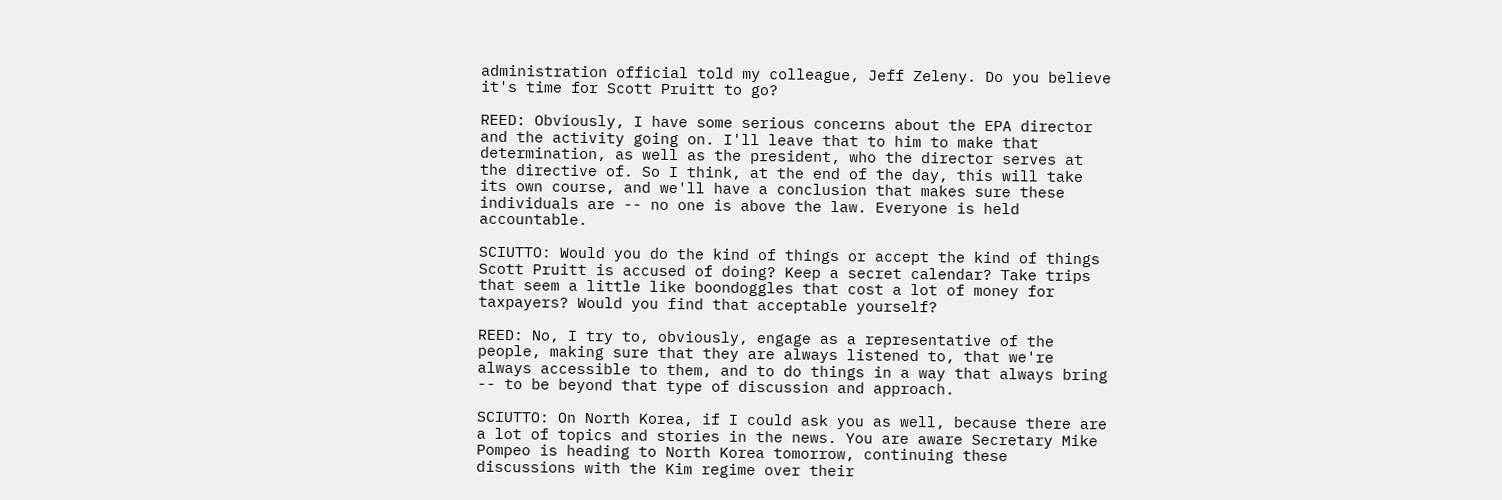administration official told my colleague, Jeff Zeleny. Do you believe it's time for Scott Pruitt to go?

REED: Obviously, I have some serious concerns about the EPA director and the activity going on. I'll leave that to him to make that determination, as well as the president, who the director serves at the directive of. So I think, at the end of the day, this will take its own course, and we'll have a conclusion that makes sure these individuals are -- no one is above the law. Everyone is held accountable.

SCIUTTO: Would you do the kind of things or accept the kind of things Scott Pruitt is accused of doing? Keep a secret calendar? Take trips that seem a little like boondoggles that cost a lot of money for taxpayers? Would you find that acceptable yourself?

REED: No, I try to, obviously, engage as a representative of the people, making sure that they are always listened to, that we're always accessible to them, and to do things in a way that always bring -- to be beyond that type of discussion and approach.

SCIUTTO: On North Korea, if I could ask you as well, because there are a lot of topics and stories in the news. You are aware Secretary Mike Pompeo is heading to North Korea tomorrow, continuing these discussions with the Kim regime over their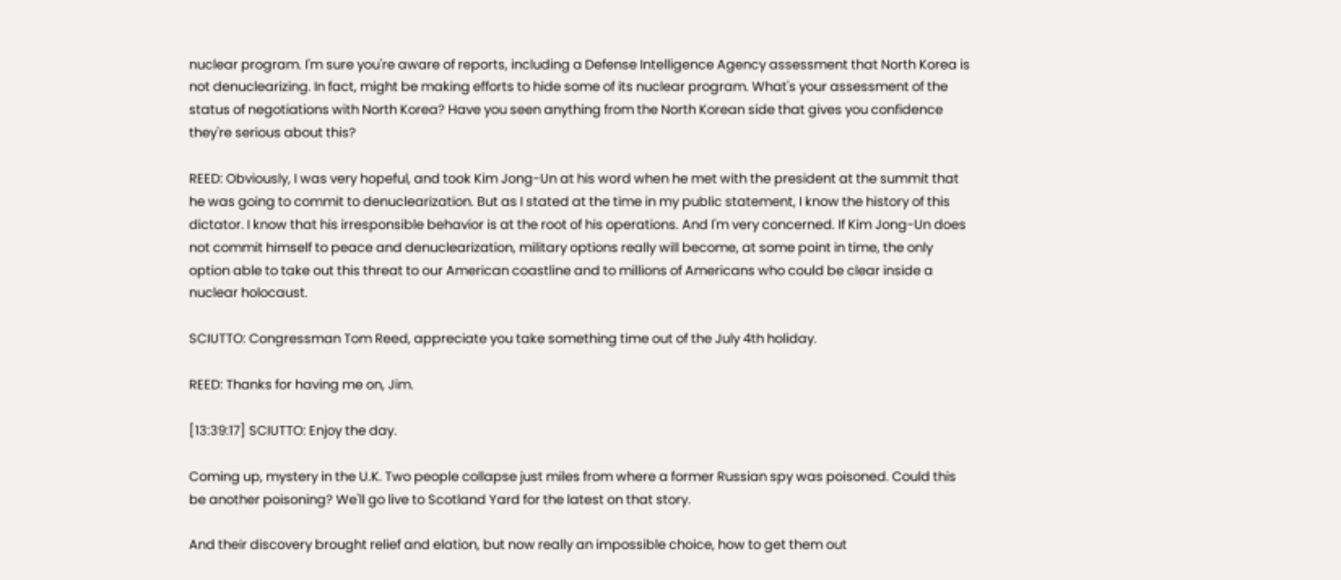nuclear program. I'm sure you're aware of reports, including a Defense Intelligence Agency assessment that North Korea is not denuclearizing. In fact, might be making efforts to hide some of its nuclear program. What's your assessment of the status of negotiations with North Korea? Have you seen anything from the North Korean side that gives you confidence they're serious about this?

REED: Obviously, I was very hopeful, and took Kim Jong-Un at his word when he met with the president at the summit that he was going to commit to denuclearization. But as I stated at the time in my public statement, I know the history of this dictator. I know that his irresponsible behavior is at the root of his operations. And I'm very concerned. If Kim Jong-Un does not commit himself to peace and denuclearization, military options really will become, at some point in time, the only option able to take out this threat to our American coastline and to millions of Americans who could be clear inside a nuclear holocaust.

SCIUTTO: Congressman Tom Reed, appreciate you take something time out of the July 4th holiday.

REED: Thanks for having me on, Jim.

[13:39:17] SCIUTTO: Enjoy the day.

Coming up, mystery in the U.K. Two people collapse just miles from where a former Russian spy was poisoned. Could this be another poisoning? We'll go live to Scotland Yard for the latest on that story.

And their discovery brought relief and elation, but now really an impossible choice, how to get them out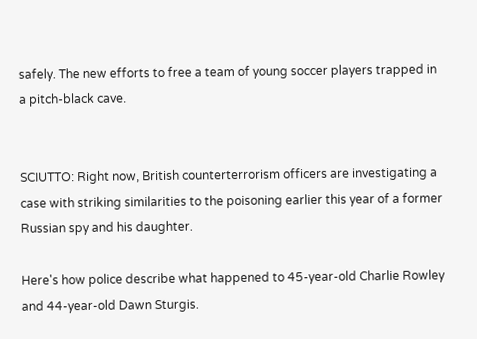safely. The new efforts to free a team of young soccer players trapped in a pitch-black cave.


SCIUTTO: Right now, British counterterrorism officers are investigating a case with striking similarities to the poisoning earlier this year of a former Russian spy and his daughter.

Here's how police describe what happened to 45-year-old Charlie Rowley and 44-year-old Dawn Sturgis.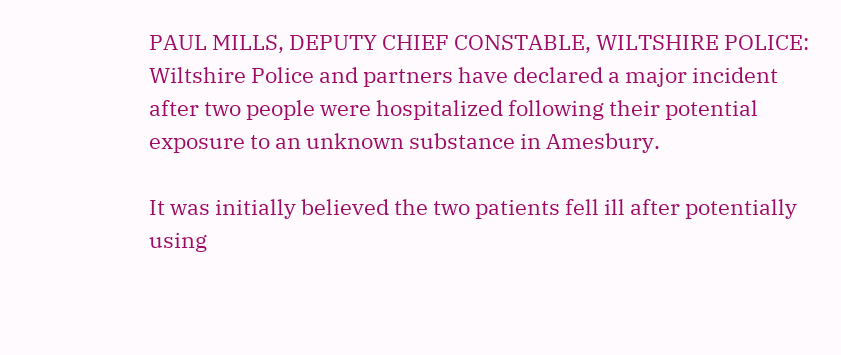PAUL MILLS, DEPUTY CHIEF CONSTABLE, WILTSHIRE POLICE: Wiltshire Police and partners have declared a major incident after two people were hospitalized following their potential exposure to an unknown substance in Amesbury.

It was initially believed the two patients fell ill after potentially using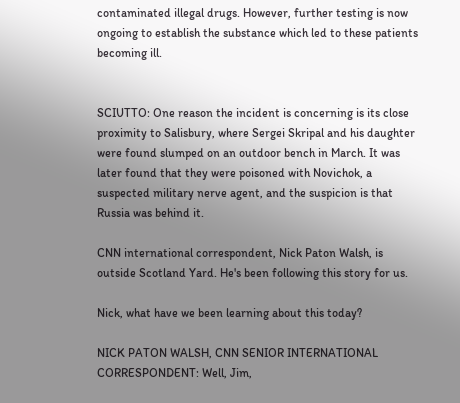contaminated illegal drugs. However, further testing is now ongoing to establish the substance which led to these patients becoming ill.


SCIUTTO: One reason the incident is concerning is its close proximity to Salisbury, where Sergei Skripal and his daughter were found slumped on an outdoor bench in March. It was later found that they were poisoned with Novichok, a suspected military nerve agent, and the suspicion is that Russia was behind it.

CNN international correspondent, Nick Paton Walsh, is outside Scotland Yard. He's been following this story for us.

Nick, what have we been learning about this today?

NICK PATON WALSH, CNN SENIOR INTERNATIONAL CORRESPONDENT: Well, Jim,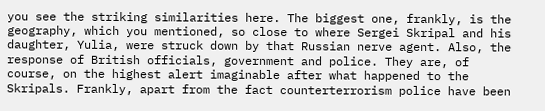you see the striking similarities here. The biggest one, frankly, is the geography, which you mentioned, so close to where Sergei Skripal and his daughter, Yulia, were struck down by that Russian nerve agent. Also, the response of British officials, government and police. They are, of course, on the highest alert imaginable after what happened to the Skripals. Frankly, apart from the fact counterterrorism police have been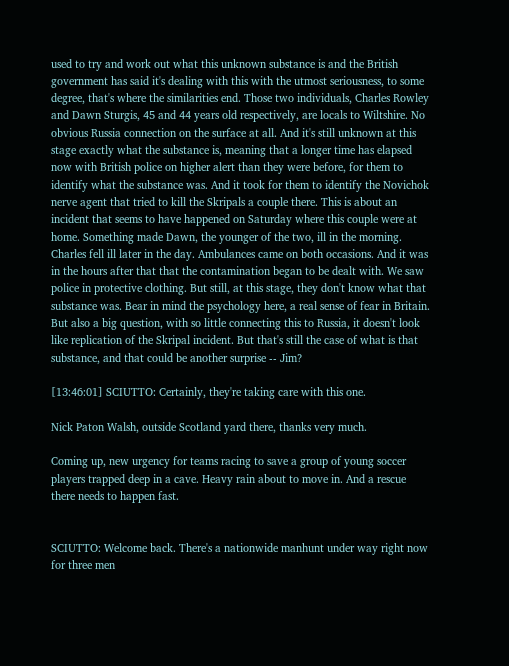used to try and work out what this unknown substance is and the British government has said it's dealing with this with the utmost seriousness, to some degree, that's where the similarities end. Those two individuals, Charles Rowley and Dawn Sturgis, 45 and 44 years old respectively, are locals to Wiltshire. No obvious Russia connection on the surface at all. And it's still unknown at this stage exactly what the substance is, meaning that a longer time has elapsed now with British police on higher alert than they were before, for them to identify what the substance was. And it took for them to identify the Novichok nerve agent that tried to kill the Skripals a couple there. This is about an incident that seems to have happened on Saturday where this couple were at home. Something made Dawn, the younger of the two, ill in the morning. Charles fell ill later in the day. Ambulances came on both occasions. And it was in the hours after that that the contamination began to be dealt with. We saw police in protective clothing. But still, at this stage, they don't know what that substance was. Bear in mind the psychology here, a real sense of fear in Britain. But also a big question, with so little connecting this to Russia, it doesn't look like replication of the Skripal incident. But that's still the case of what is that substance, and that could be another surprise -- Jim?

[13:46:01] SCIUTTO: Certainly, they're taking care with this one.

Nick Paton Walsh, outside Scotland yard there, thanks very much.

Coming up, new urgency for teams racing to save a group of young soccer players trapped deep in a cave. Heavy rain about to move in. And a rescue there needs to happen fast.


SCIUTTO: Welcome back. There's a nationwide manhunt under way right now for three men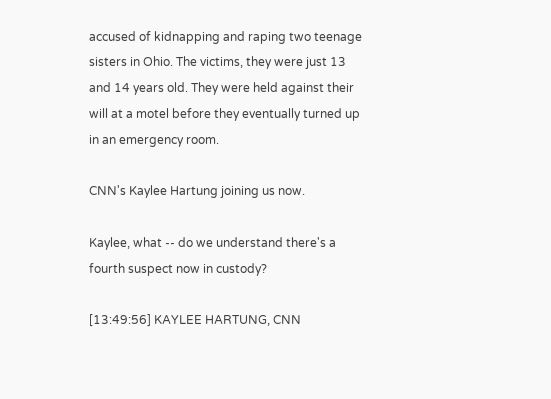accused of kidnapping and raping two teenage sisters in Ohio. The victims, they were just 13 and 14 years old. They were held against their will at a motel before they eventually turned up in an emergency room.

CNN's Kaylee Hartung joining us now.

Kaylee, what -- do we understand there's a fourth suspect now in custody?

[13:49:56] KAYLEE HARTUNG, CNN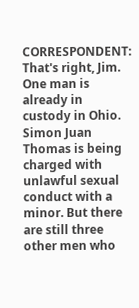CORRESPONDENT: That's right, Jim. One man is already in custody in Ohio. Simon Juan Thomas is being charged with unlawful sexual conduct with a minor. But there are still three other men who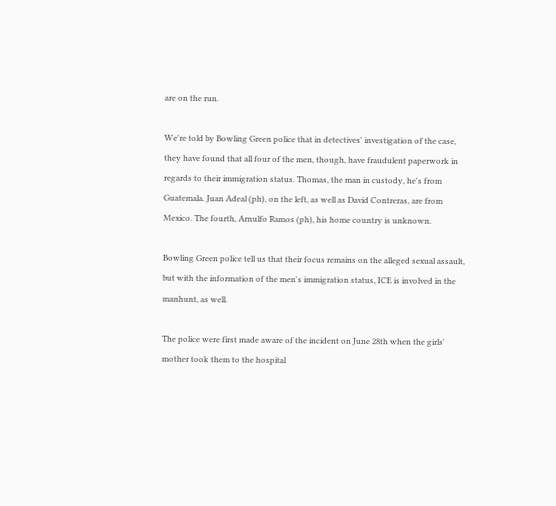are on the run.

We're told by Bowling Green police that in detectives' investigation of the case, they have found that all four of the men, though, have fraudulent paperwork in regards to their immigration status. Thomas, the man in custody, he's from Guatemala. Juan Adeal (ph), on the left, as well as David Contreras, are from Mexico. The fourth, Arnulfo Ramos (ph), his home country is unknown.

Bowling Green police tell us that their focus remains on the alleged sexual assault, but with the information of the men's immigration status, ICE is involved in the manhunt, as well.

The police were first made aware of the incident on June 28th when the girls' mother took them to the hospital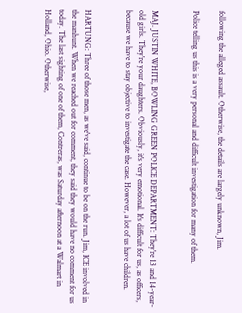following the alleged assault. Otherwise, the details are largely unknown, Jim.

Police telling us this is a very personal and difficult investigation for many of them.


MAJ. JUSTIN WHITE, BOWLING GREEN POLICE DEPARTMENT: They're 13 and 14-year-old girls. They're your daughters. Obviously, it's very emotional. It's difficult for us, as officers, because we have to stay objective to investigate the case. However, a lot of us have children.


HARTUNG: Three of those men, as we've said, continue to be on the run. Jim, ICE involved in the manhunt. When we reached out for comment, they said they would have no comment for us today. The last sighting of one of them, Contreras, was Saturday afternoon at a Walmart in Holland, Ohio. Otherwise,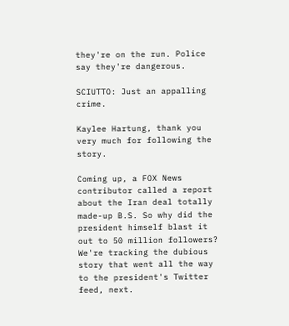they're on the run. Police say they're dangerous.

SCIUTTO: Just an appalling crime.

Kaylee Hartung, thank you very much for following the story.

Coming up, a FOX News contributor called a report about the Iran deal totally made-up B.S. So why did the president himself blast it out to 50 million followers? We're tracking the dubious story that went all the way to the president's Twitter feed, next.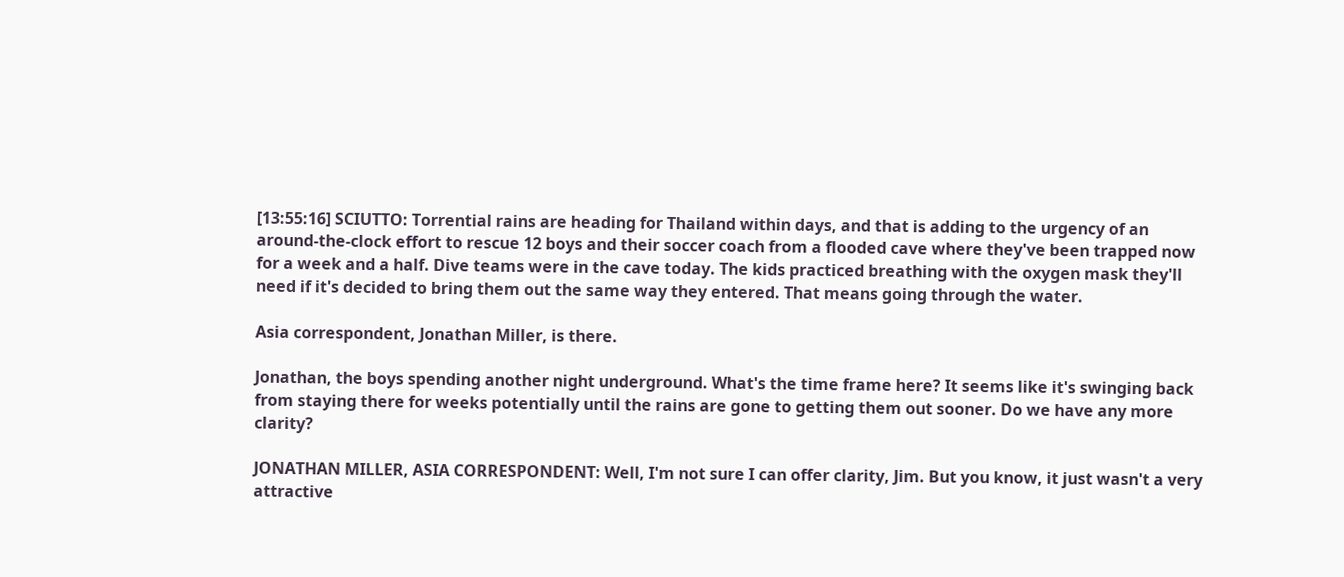[13:55:16] SCIUTTO: Torrential rains are heading for Thailand within days, and that is adding to the urgency of an around-the-clock effort to rescue 12 boys and their soccer coach from a flooded cave where they've been trapped now for a week and a half. Dive teams were in the cave today. The kids practiced breathing with the oxygen mask they'll need if it's decided to bring them out the same way they entered. That means going through the water.

Asia correspondent, Jonathan Miller, is there.

Jonathan, the boys spending another night underground. What's the time frame here? It seems like it's swinging back from staying there for weeks potentially until the rains are gone to getting them out sooner. Do we have any more clarity?

JONATHAN MILLER, ASIA CORRESPONDENT: Well, I'm not sure I can offer clarity, Jim. But you know, it just wasn't a very attractive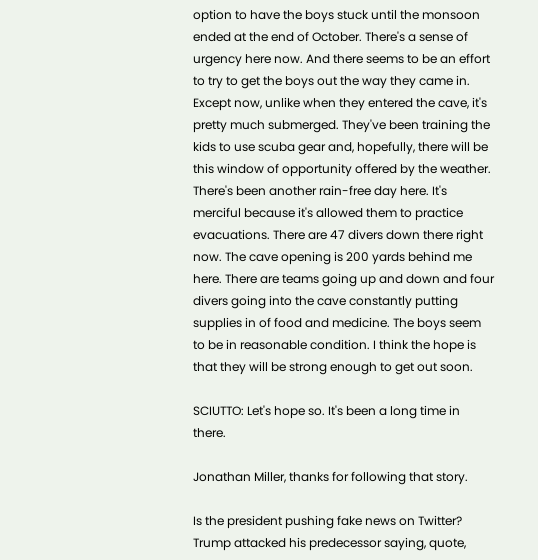option to have the boys stuck until the monsoon ended at the end of October. There's a sense of urgency here now. And there seems to be an effort to try to get the boys out the way they came in. Except now, unlike when they entered the cave, it's pretty much submerged. They've been training the kids to use scuba gear and, hopefully, there will be this window of opportunity offered by the weather. There's been another rain-free day here. It's merciful because it's allowed them to practice evacuations. There are 47 divers down there right now. The cave opening is 200 yards behind me here. There are teams going up and down and four divers going into the cave constantly putting supplies in of food and medicine. The boys seem to be in reasonable condition. I think the hope is that they will be strong enough to get out soon.

SCIUTTO: Let's hope so. It's been a long time in there.

Jonathan Miller, thanks for following that story.

Is the president pushing fake news on Twitter? Trump attacked his predecessor saying, quote,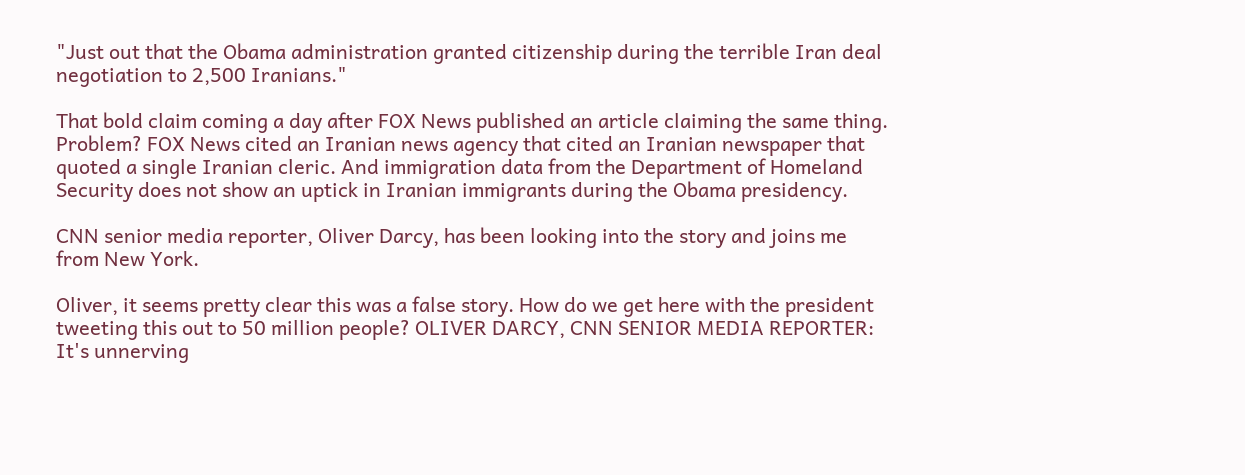"Just out that the Obama administration granted citizenship during the terrible Iran deal negotiation to 2,500 Iranians."

That bold claim coming a day after FOX News published an article claiming the same thing. Problem? FOX News cited an Iranian news agency that cited an Iranian newspaper that quoted a single Iranian cleric. And immigration data from the Department of Homeland Security does not show an uptick in Iranian immigrants during the Obama presidency.

CNN senior media reporter, Oliver Darcy, has been looking into the story and joins me from New York.

Oliver, it seems pretty clear this was a false story. How do we get here with the president tweeting this out to 50 million people? OLIVER DARCY, CNN SENIOR MEDIA REPORTER: It's unnerving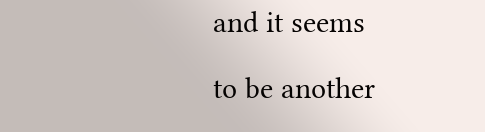and it seems

to be another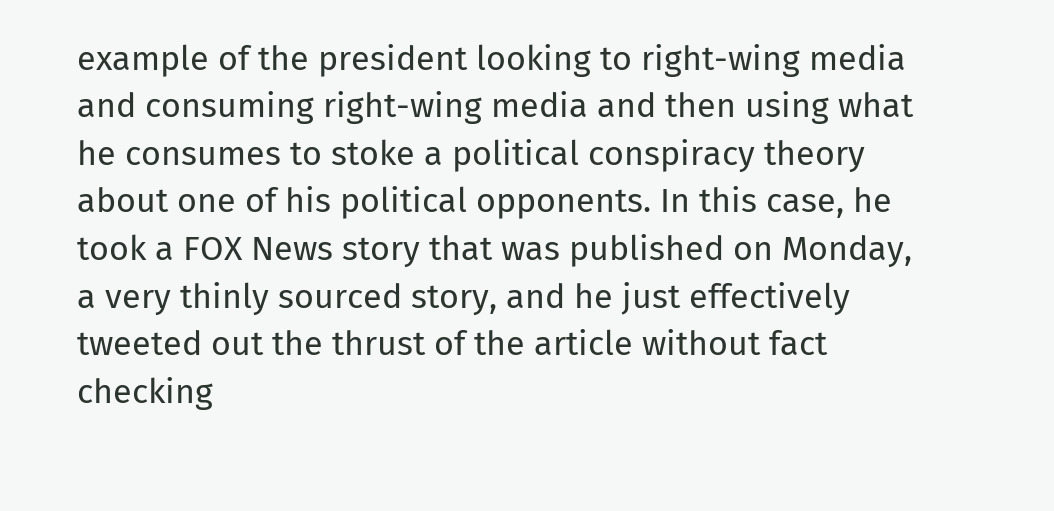example of the president looking to right-wing media and consuming right-wing media and then using what he consumes to stoke a political conspiracy theory about one of his political opponents. In this case, he took a FOX News story that was published on Monday, a very thinly sourced story, and he just effectively tweeted out the thrust of the article without fact checking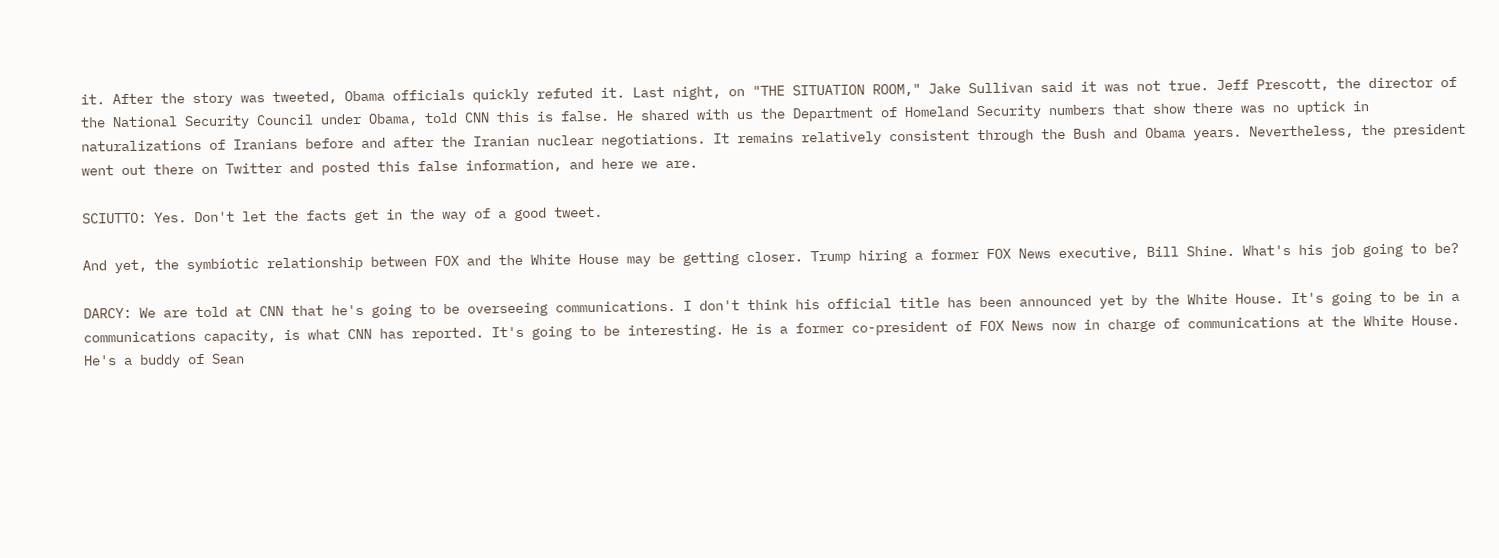it. After the story was tweeted, Obama officials quickly refuted it. Last night, on "THE SITUATION ROOM," Jake Sullivan said it was not true. Jeff Prescott, the director of the National Security Council under Obama, told CNN this is false. He shared with us the Department of Homeland Security numbers that show there was no uptick in naturalizations of Iranians before and after the Iranian nuclear negotiations. It remains relatively consistent through the Bush and Obama years. Nevertheless, the president went out there on Twitter and posted this false information, and here we are.

SCIUTTO: Yes. Don't let the facts get in the way of a good tweet.

And yet, the symbiotic relationship between FOX and the White House may be getting closer. Trump hiring a former FOX News executive, Bill Shine. What's his job going to be?

DARCY: We are told at CNN that he's going to be overseeing communications. I don't think his official title has been announced yet by the White House. It's going to be in a communications capacity, is what CNN has reported. It's going to be interesting. He is a former co-president of FOX News now in charge of communications at the White House. He's a buddy of Sean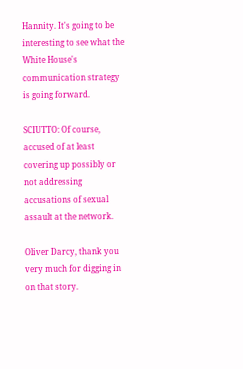Hannity. It's going to be interesting to see what the White House's communication strategy is going forward.

SCIUTTO: Of course, accused of at least covering up possibly or not addressing accusations of sexual assault at the network.

Oliver Darcy, thank you very much for digging in on that story.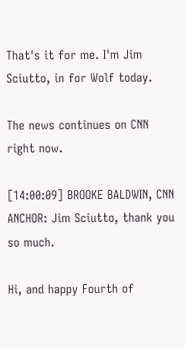That's it for me. I'm Jim Sciutto, in for Wolf today.

The news continues on CNN right now.

[14:00:09] BROOKE BALDWIN, CNN ANCHOR: Jim Sciutto, thank you so much.

Hi, and happy Fourth of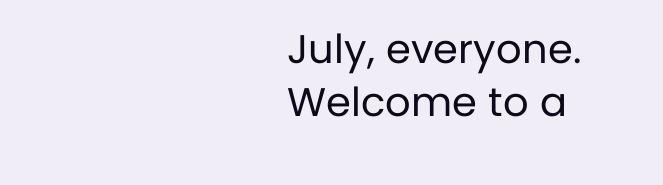July, everyone. Welcome to a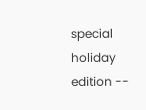special holiday edition --